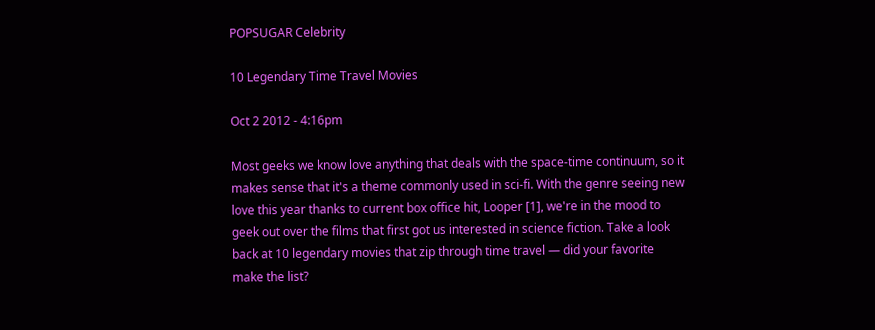POPSUGAR Celebrity

10 Legendary Time Travel Movies

Oct 2 2012 - 4:16pm

Most geeks we know love anything that deals with the space-time continuum, so it makes sense that it's a theme commonly used in sci-fi. With the genre seeing new love this year thanks to current box office hit, Looper [1], we're in the mood to geek out over the films that first got us interested in science fiction. Take a look back at 10 legendary movies that zip through time travel — did your favorite make the list?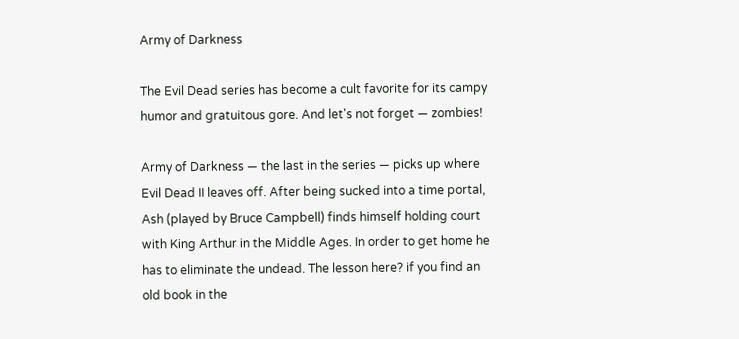Army of Darkness

The Evil Dead series has become a cult favorite for its campy humor and gratuitous gore. And let's not forget — zombies!

Army of Darkness — the last in the series — picks up where Evil Dead II leaves off. After being sucked into a time portal, Ash (played by Bruce Campbell) finds himself holding court with King Arthur in the Middle Ages. In order to get home he has to eliminate the undead. The lesson here? if you find an old book in the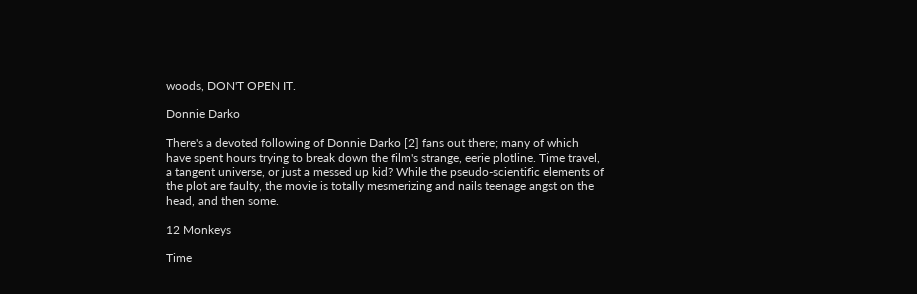woods, DON'T OPEN IT.

Donnie Darko

There's a devoted following of Donnie Darko [2] fans out there; many of which have spent hours trying to break down the film's strange, eerie plotline. Time travel, a tangent universe, or just a messed up kid? While the pseudo-scientific elements of the plot are faulty, the movie is totally mesmerizing and nails teenage angst on the head, and then some.

12 Monkeys

Time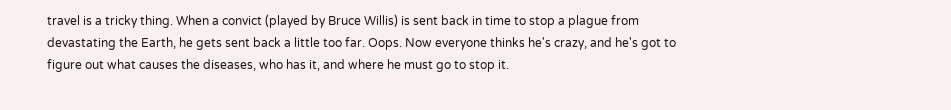travel is a tricky thing. When a convict (played by Bruce Willis) is sent back in time to stop a plague from devastating the Earth, he gets sent back a little too far. Oops. Now everyone thinks he's crazy, and he's got to figure out what causes the diseases, who has it, and where he must go to stop it.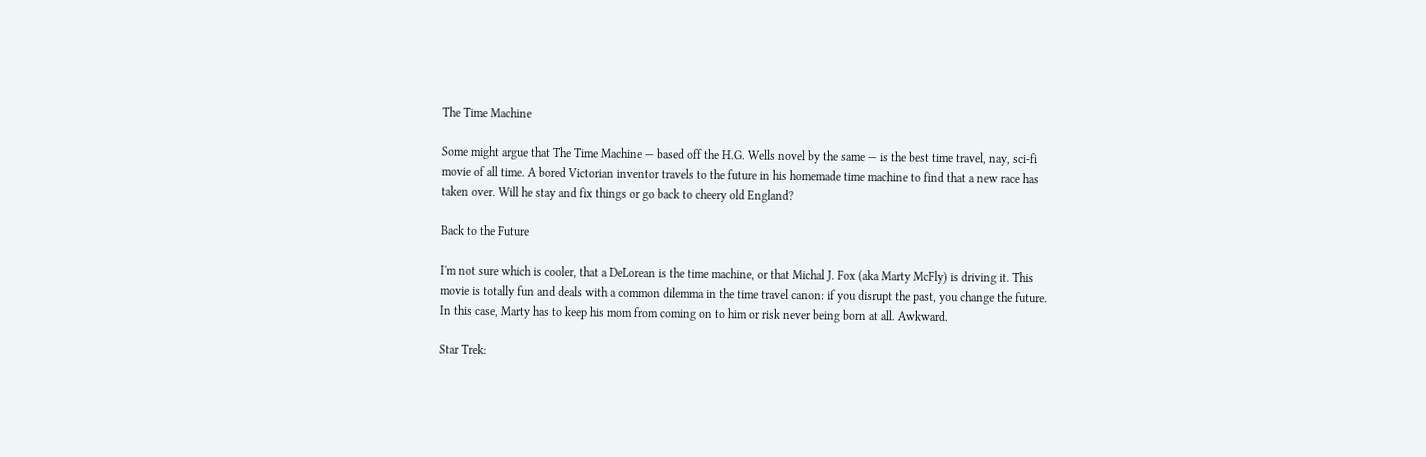The Time Machine

Some might argue that The Time Machine — based off the H.G. Wells novel by the same — is the best time travel, nay, sci-fi movie of all time. A bored Victorian inventor travels to the future in his homemade time machine to find that a new race has taken over. Will he stay and fix things or go back to cheery old England?

Back to the Future

I'm not sure which is cooler, that a DeLorean is the time machine, or that Michal J. Fox (aka Marty McFly) is driving it. This movie is totally fun and deals with a common dilemma in the time travel canon: if you disrupt the past, you change the future. In this case, Marty has to keep his mom from coming on to him or risk never being born at all. Awkward.

Star Trek: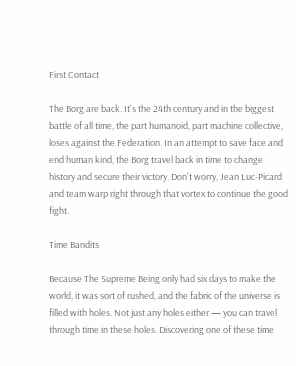First Contact

The Borg are back. It's the 24th century and in the biggest battle of all time, the part humanoid, part machine collective, loses against the Federation. In an attempt to save face and end human kind, the Borg travel back in time to change history and secure their victory. Don't worry, Jean Luc-Picard and team warp right through that vortex to continue the good fight.

Time Bandits

Because The Supreme Being only had six days to make the world, it was sort of rushed, and the fabric of the universe is filled with holes. Not just any holes either — you can travel through time in these holes. Discovering one of these time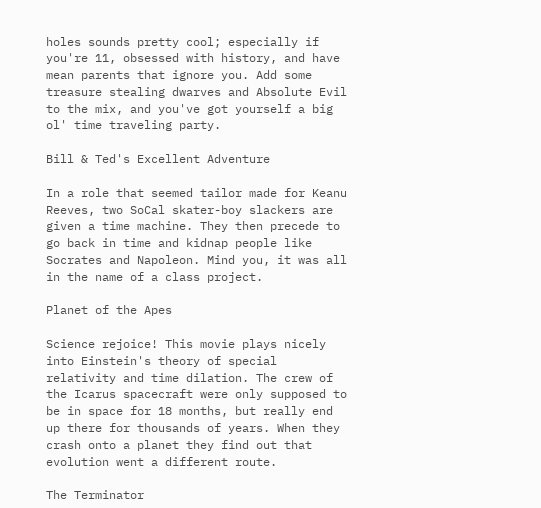holes sounds pretty cool; especially if you're 11, obsessed with history, and have mean parents that ignore you. Add some treasure stealing dwarves and Absolute Evil to the mix, and you've got yourself a big ol' time traveling party.

Bill & Ted's Excellent Adventure

In a role that seemed tailor made for Keanu Reeves, two SoCal skater-boy slackers are given a time machine. They then precede to go back in time and kidnap people like Socrates and Napoleon. Mind you, it was all in the name of a class project.

Planet of the Apes

Science rejoice! This movie plays nicely into Einstein's theory of special relativity and time dilation. The crew of the Icarus spacecraft were only supposed to be in space for 18 months, but really end up there for thousands of years. When they crash onto a planet they find out that evolution went a different route.

The Terminator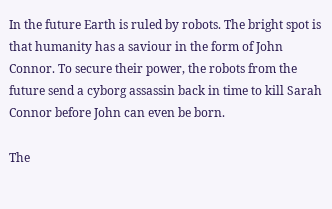In the future Earth is ruled by robots. The bright spot is that humanity has a saviour in the form of John Connor. To secure their power, the robots from the future send a cyborg assassin back in time to kill Sarah Connor before John can even be born.

The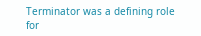Terminator was a defining role for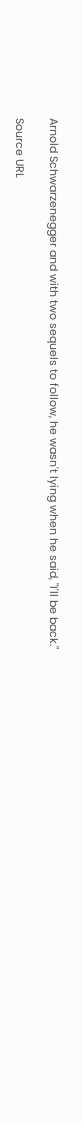Arnold Schwarzenegger and with two sequels to follow, he wasn't lying when he said, "I'll be back."

Source URL